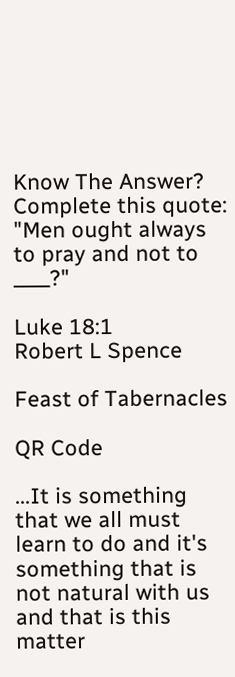Know The Answer?
Complete this quote: "Men ought always to pray and not to ____?"

Luke 18:1
Robert L Spence

Feast of Tabernacles

QR Code

...It is something that we all must learn to do and it's something that is not natural with us and that is this matter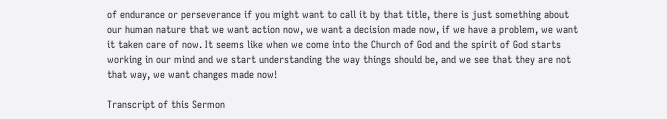of endurance or perseverance if you might want to call it by that title, there is just something about our human nature that we want action now, we want a decision made now, if we have a problem, we want it taken care of now. It seems like when we come into the Church of God and the spirit of God starts working in our mind and we start understanding the way things should be, and we see that they are not that way, we want changes made now!

Transcript of this Sermon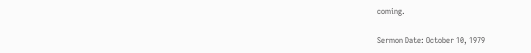coming.

Sermon Date: October 10, 1979